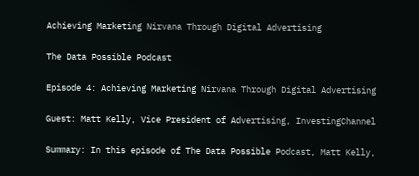Achieving Marketing Nirvana Through Digital Advertising

The Data Possible Podcast

Episode 4: Achieving Marketing Nirvana Through Digital Advertising

Guest: Matt Kelly, Vice President of Advertising, InvestingChannel

Summary: In this episode of The Data Possible Podcast, Matt Kelly,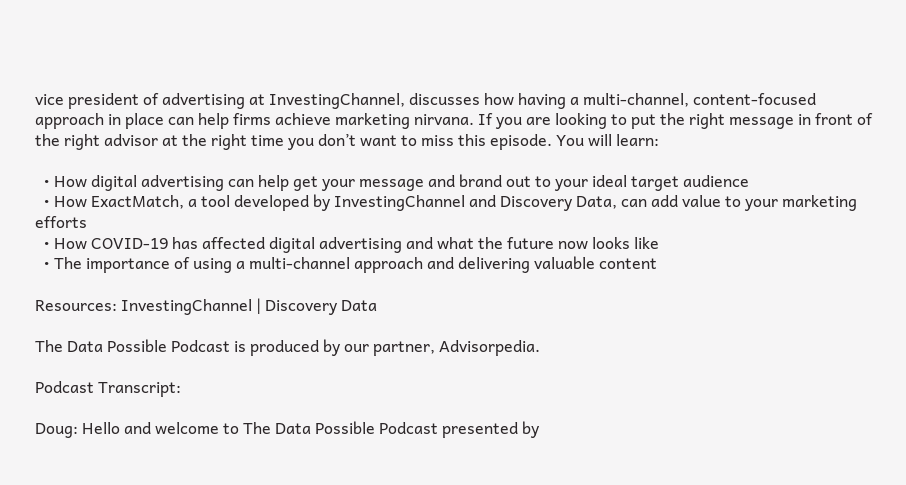vice president of advertising at InvestingChannel, discusses how having a multi-channel, content-focused approach in place can help firms achieve marketing nirvana. If you are looking to put the right message in front of the right advisor at the right time you don’t want to miss this episode. You will learn:

  • How digital advertising can help get your message and brand out to your ideal target audience
  • How ExactMatch, a tool developed by InvestingChannel and Discovery Data, can add value to your marketing efforts
  • How COVID-19 has affected digital advertising and what the future now looks like
  • The importance of using a multi-channel approach and delivering valuable content

Resources: InvestingChannel | Discovery Data

The Data Possible Podcast is produced by our partner, Advisorpedia.

Podcast Transcript:

Doug: Hello and welcome to The Data Possible Podcast presented by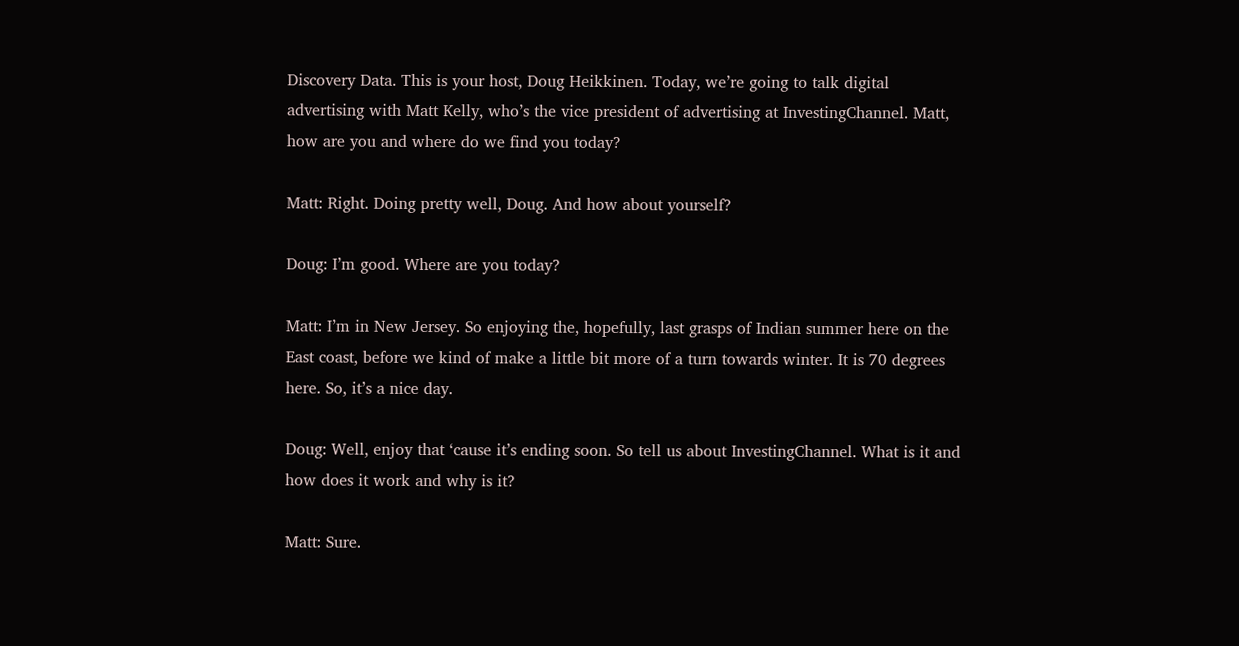Discovery Data. This is your host, Doug Heikkinen. Today, we’re going to talk digital advertising with Matt Kelly, who’s the vice president of advertising at InvestingChannel. Matt, how are you and where do we find you today?

Matt: Right. Doing pretty well, Doug. And how about yourself?

Doug: I’m good. Where are you today?

Matt: I’m in New Jersey. So enjoying the, hopefully, last grasps of Indian summer here on the East coast, before we kind of make a little bit more of a turn towards winter. It is 70 degrees here. So, it’s a nice day.

Doug: Well, enjoy that ‘cause it’s ending soon. So tell us about InvestingChannel. What is it and how does it work and why is it?

Matt: Sure.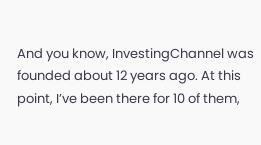And you know, InvestingChannel was founded about 12 years ago. At this point, I’ve been there for 10 of them,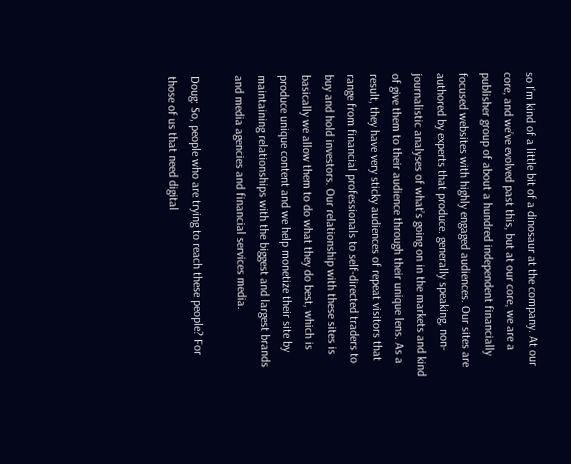so I’m kind of a little bit of a dinosaur at the company. At our core, and we’ve evolved past this, but at our core, we are a publisher group of about a hundred independent financially focused websites with highly engaged audiences. Our sites are authored by experts that produce. generally speaking, non-journalistic analyses of what’s going on in the markets and kind of give them to their audience through their unique lens. As a result, they have very sticky audiences of repeat visitors that range from financial professionals to self-directed traders to buy and hold investors. Our relationship with these sites is basically we allow them to do what they do best, which is produce unique content and we help monetize their site by maintaining relationships with the biggest and largest brands and media agencies and financial services media.

Doug: So, people who are trying to reach these people? For those of us that need digital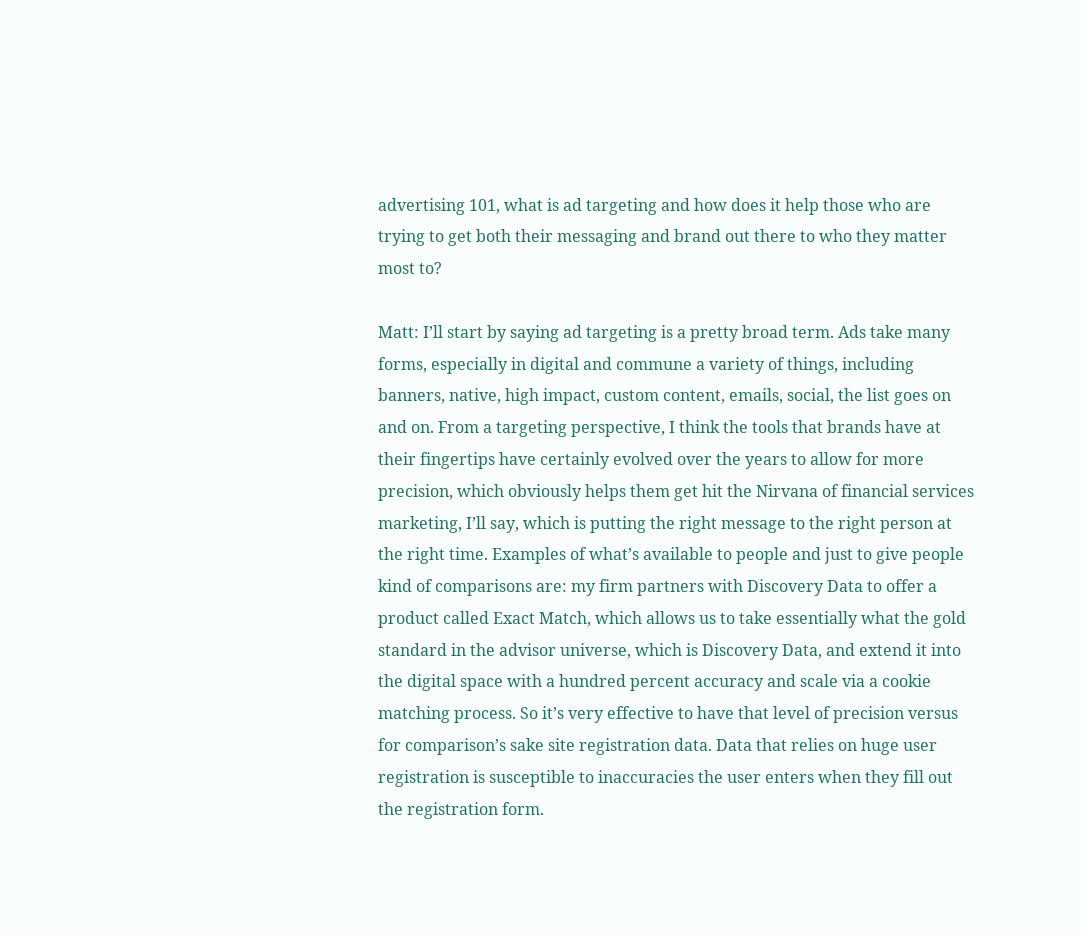advertising 101, what is ad targeting and how does it help those who are trying to get both their messaging and brand out there to who they matter most to?

Matt: I’ll start by saying ad targeting is a pretty broad term. Ads take many forms, especially in digital and commune a variety of things, including banners, native, high impact, custom content, emails, social, the list goes on and on. From a targeting perspective, I think the tools that brands have at their fingertips have certainly evolved over the years to allow for more precision, which obviously helps them get hit the Nirvana of financial services marketing, I’ll say, which is putting the right message to the right person at the right time. Examples of what’s available to people and just to give people kind of comparisons are: my firm partners with Discovery Data to offer a product called Exact Match, which allows us to take essentially what the gold standard in the advisor universe, which is Discovery Data, and extend it into the digital space with a hundred percent accuracy and scale via a cookie matching process. So it’s very effective to have that level of precision versus for comparison’s sake site registration data. Data that relies on huge user registration is susceptible to inaccuracies the user enters when they fill out the registration form.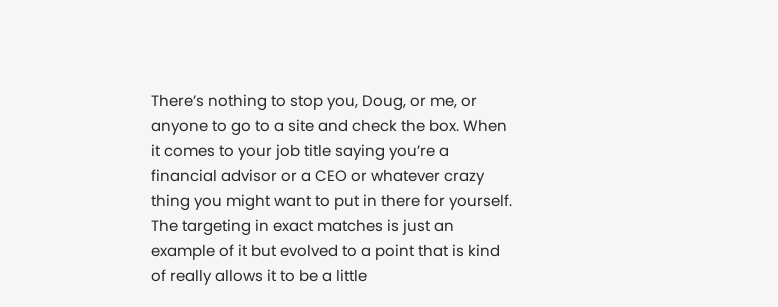There’s nothing to stop you, Doug, or me, or anyone to go to a site and check the box. When it comes to your job title saying you’re a financial advisor or a CEO or whatever crazy thing you might want to put in there for yourself. The targeting in exact matches is just an example of it but evolved to a point that is kind of really allows it to be a little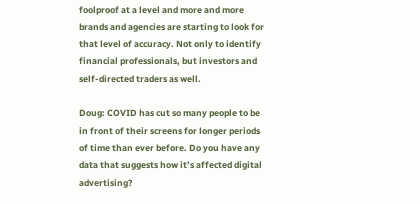foolproof at a level and more and more brands and agencies are starting to look for that level of accuracy. Not only to identify financial professionals, but investors and self-directed traders as well.

Doug: COVID has cut so many people to be in front of their screens for longer periods of time than ever before. Do you have any data that suggests how it’s affected digital advertising?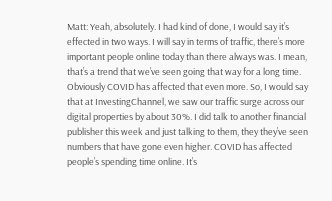Matt: Yeah, absolutely. I had kind of done, I would say it’s effected in two ways. I will say in terms of traffic, there’s more important people online today than there always was. I mean, that’s a trend that we’ve seen going that way for a long time. Obviously COVID has affected that even more. So, I would say that at InvestingChannel, we saw our traffic surge across our digital properties by about 30%. I did talk to another financial publisher this week and just talking to them, they they’ve seen numbers that have gone even higher. COVID has affected people’s spending time online. It’s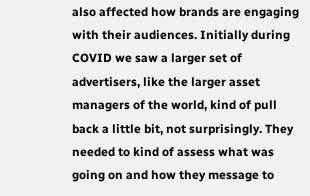also affected how brands are engaging with their audiences. Initially during COVID we saw a larger set of advertisers, like the larger asset managers of the world, kind of pull back a little bit, not surprisingly. They needed to kind of assess what was going on and how they message to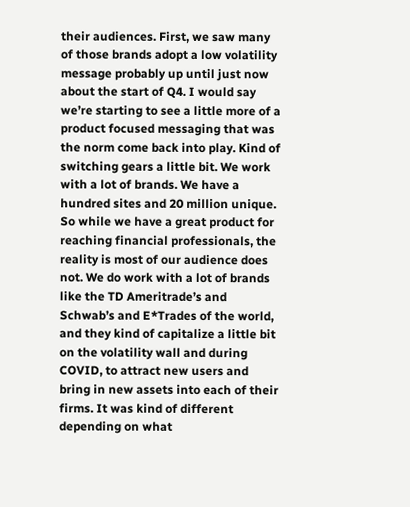their audiences. First, we saw many of those brands adopt a low volatility message probably up until just now about the start of Q4. I would say we’re starting to see a little more of a product focused messaging that was the norm come back into play. Kind of switching gears a little bit. We work with a lot of brands. We have a hundred sites and 20 million unique. So while we have a great product for reaching financial professionals, the reality is most of our audience does not. We do work with a lot of brands like the TD Ameritrade’s and Schwab’s and E*Trades of the world, and they kind of capitalize a little bit on the volatility wall and during COVID, to attract new users and bring in new assets into each of their firms. It was kind of different depending on what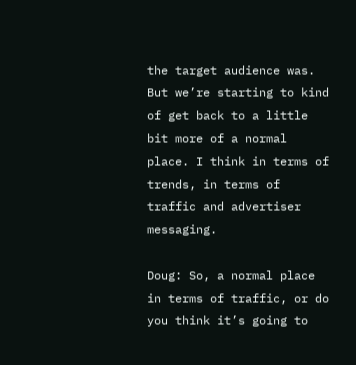the target audience was. But we’re starting to kind of get back to a little bit more of a normal place. I think in terms of trends, in terms of traffic and advertiser messaging.

Doug: So, a normal place in terms of traffic, or do you think it’s going to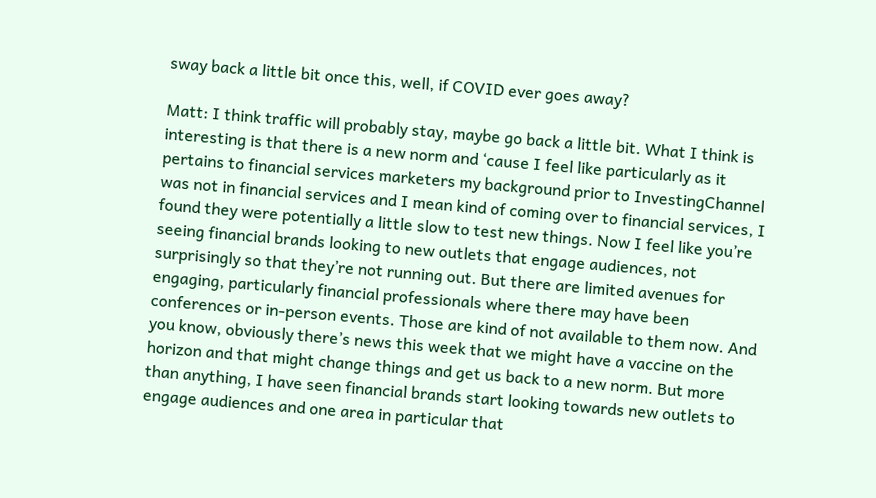sway back a little bit once this, well, if COVID ever goes away?

Matt: I think traffic will probably stay, maybe go back a little bit. What I think is interesting is that there is a new norm and ‘cause I feel like particularly as it pertains to financial services marketers my background prior to InvestingChannel was not in financial services and I mean kind of coming over to financial services, I found they were potentially a little slow to test new things. Now I feel like you’re seeing financial brands looking to new outlets that engage audiences, not surprisingly so that they’re not running out. But there are limited avenues for engaging, particularly financial professionals where there may have been conferences or in-person events. Those are kind of not available to them now. And you know, obviously there’s news this week that we might have a vaccine on the horizon and that might change things and get us back to a new norm. But more than anything, I have seen financial brands start looking towards new outlets to engage audiences and one area in particular that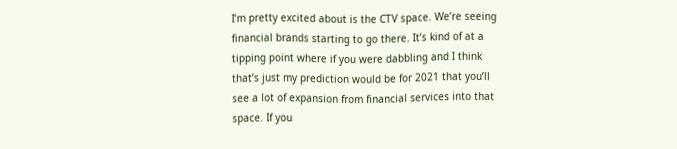I’m pretty excited about is the CTV space. We’re seeing financial brands starting to go there. It’s kind of at a tipping point where if you were dabbling and I think that’s just my prediction would be for 2021 that you’ll see a lot of expansion from financial services into that space. If you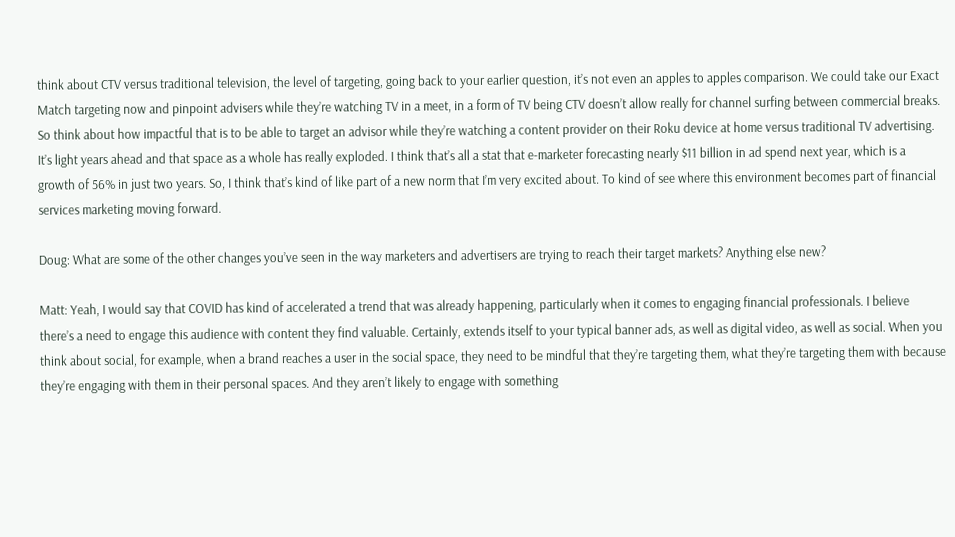think about CTV versus traditional television, the level of targeting, going back to your earlier question, it’s not even an apples to apples comparison. We could take our Exact Match targeting now and pinpoint advisers while they’re watching TV in a meet, in a form of TV being CTV doesn’t allow really for channel surfing between commercial breaks. So think about how impactful that is to be able to target an advisor while they’re watching a content provider on their Roku device at home versus traditional TV advertising. It’s light years ahead and that space as a whole has really exploded. I think that’s all a stat that e-marketer forecasting nearly $11 billion in ad spend next year, which is a growth of 56% in just two years. So, I think that’s kind of like part of a new norm that I’m very excited about. To kind of see where this environment becomes part of financial services marketing moving forward.

Doug: What are some of the other changes you’ve seen in the way marketers and advertisers are trying to reach their target markets? Anything else new?

Matt: Yeah, I would say that COVID has kind of accelerated a trend that was already happening, particularly when it comes to engaging financial professionals. I believe there’s a need to engage this audience with content they find valuable. Certainly, extends itself to your typical banner ads, as well as digital video, as well as social. When you think about social, for example, when a brand reaches a user in the social space, they need to be mindful that they’re targeting them, what they’re targeting them with because they’re engaging with them in their personal spaces. And they aren’t likely to engage with something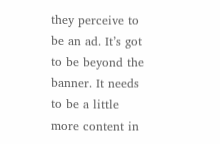they perceive to be an ad. It’s got to be beyond the banner. It needs to be a little more content in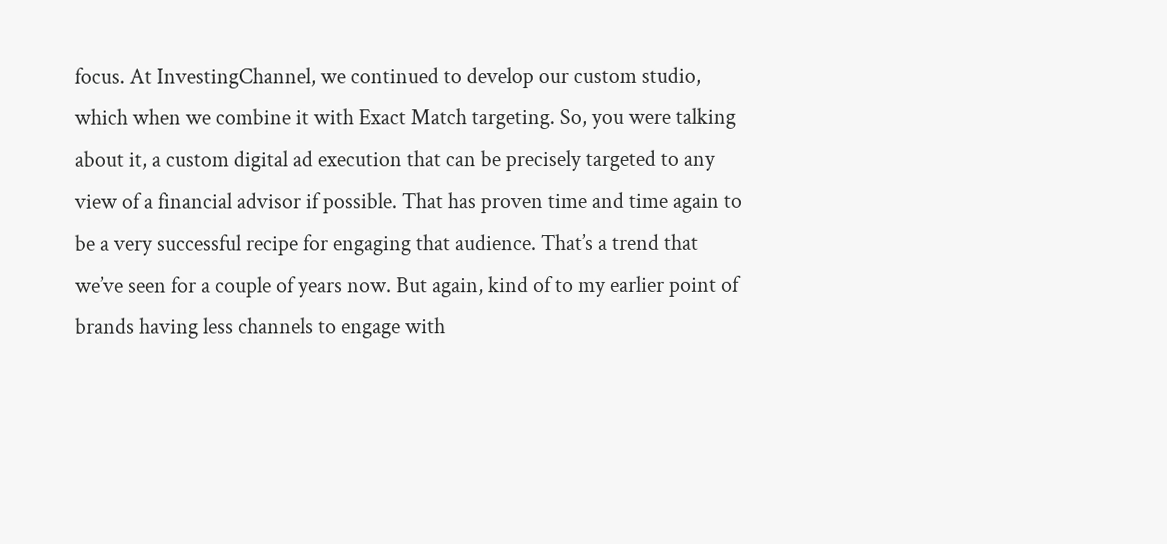focus. At InvestingChannel, we continued to develop our custom studio, which when we combine it with Exact Match targeting. So, you were talking about it, a custom digital ad execution that can be precisely targeted to any view of a financial advisor if possible. That has proven time and time again to be a very successful recipe for engaging that audience. That’s a trend that we’ve seen for a couple of years now. But again, kind of to my earlier point of brands having less channels to engage with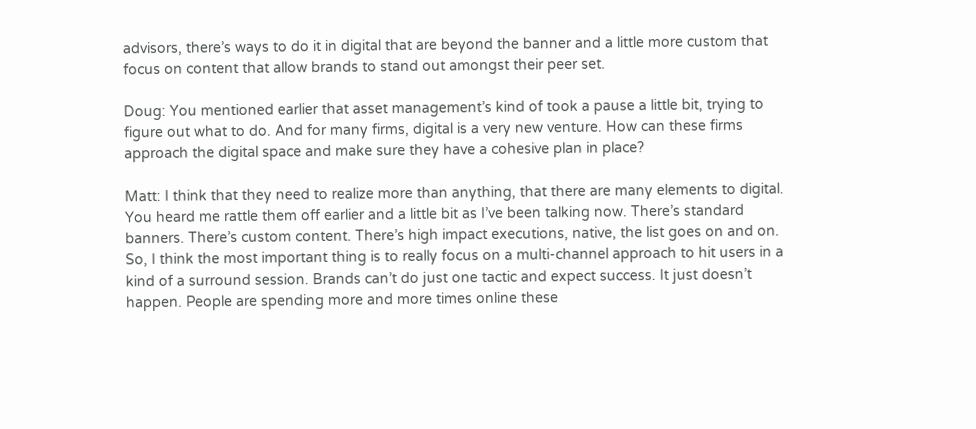advisors, there’s ways to do it in digital that are beyond the banner and a little more custom that focus on content that allow brands to stand out amongst their peer set.

Doug: You mentioned earlier that asset management’s kind of took a pause a little bit, trying to figure out what to do. And for many firms, digital is a very new venture. How can these firms approach the digital space and make sure they have a cohesive plan in place?

Matt: I think that they need to realize more than anything, that there are many elements to digital. You heard me rattle them off earlier and a little bit as I’ve been talking now. There’s standard banners. There’s custom content. There’s high impact executions, native, the list goes on and on. So, I think the most important thing is to really focus on a multi-channel approach to hit users in a kind of a surround session. Brands can’t do just one tactic and expect success. It just doesn’t happen. People are spending more and more times online these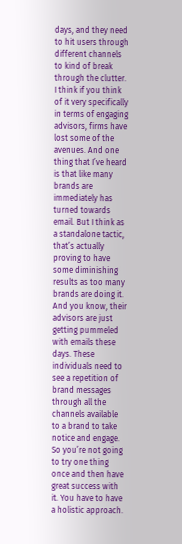days, and they need to hit users through different channels to kind of break through the clutter. I think if you think of it very specifically in terms of engaging advisors, firms have lost some of the avenues. And one thing that I’ve heard is that like many brands are immediately has turned towards email. But I think as a standalone tactic, that’s actually proving to have some diminishing results as too many brands are doing it. And you know, their advisors are just getting pummeled with emails these days. These individuals need to see a repetition of brand messages through all the channels available to a brand to take notice and engage. So you’re not going to try one thing once and then have great success with it. You have to have a holistic approach.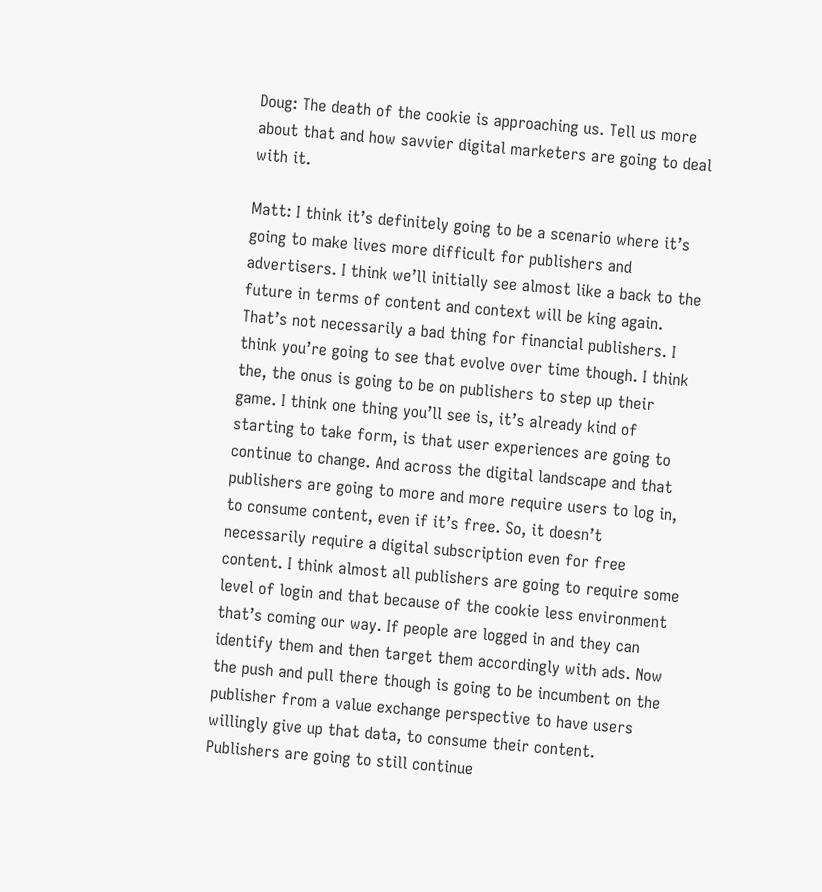Doug: The death of the cookie is approaching us. Tell us more about that and how savvier digital marketers are going to deal with it.

Matt: I think it’s definitely going to be a scenario where it’s going to make lives more difficult for publishers and advertisers. I think we’ll initially see almost like a back to the future in terms of content and context will be king again. That’s not necessarily a bad thing for financial publishers. I think you’re going to see that evolve over time though. I think the, the onus is going to be on publishers to step up their game. I think one thing you’ll see is, it’s already kind of starting to take form, is that user experiences are going to continue to change. And across the digital landscape and that publishers are going to more and more require users to log in, to consume content, even if it’s free. So, it doesn’t necessarily require a digital subscription even for free content. I think almost all publishers are going to require some level of login and that because of the cookie less environment that’s coming our way. If people are logged in and they can identify them and then target them accordingly with ads. Now the push and pull there though is going to be incumbent on the publisher from a value exchange perspective to have users willingly give up that data, to consume their content. Publishers are going to still continue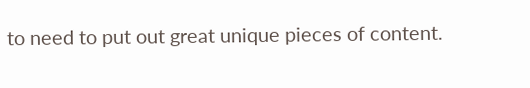to need to put out great unique pieces of content.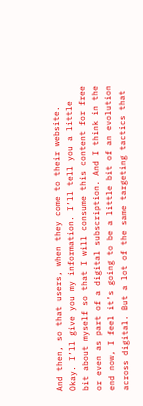And then, so that users, when they come to their website. Okay. I’ll give you my information. I’ll tell you a little bit about myself so that I will consume this content for free or even as part of a digital subscription. And I think in the end now, I feel it’s going to be a little bit of an evolution across digital. But a lot of the same targeting tactics that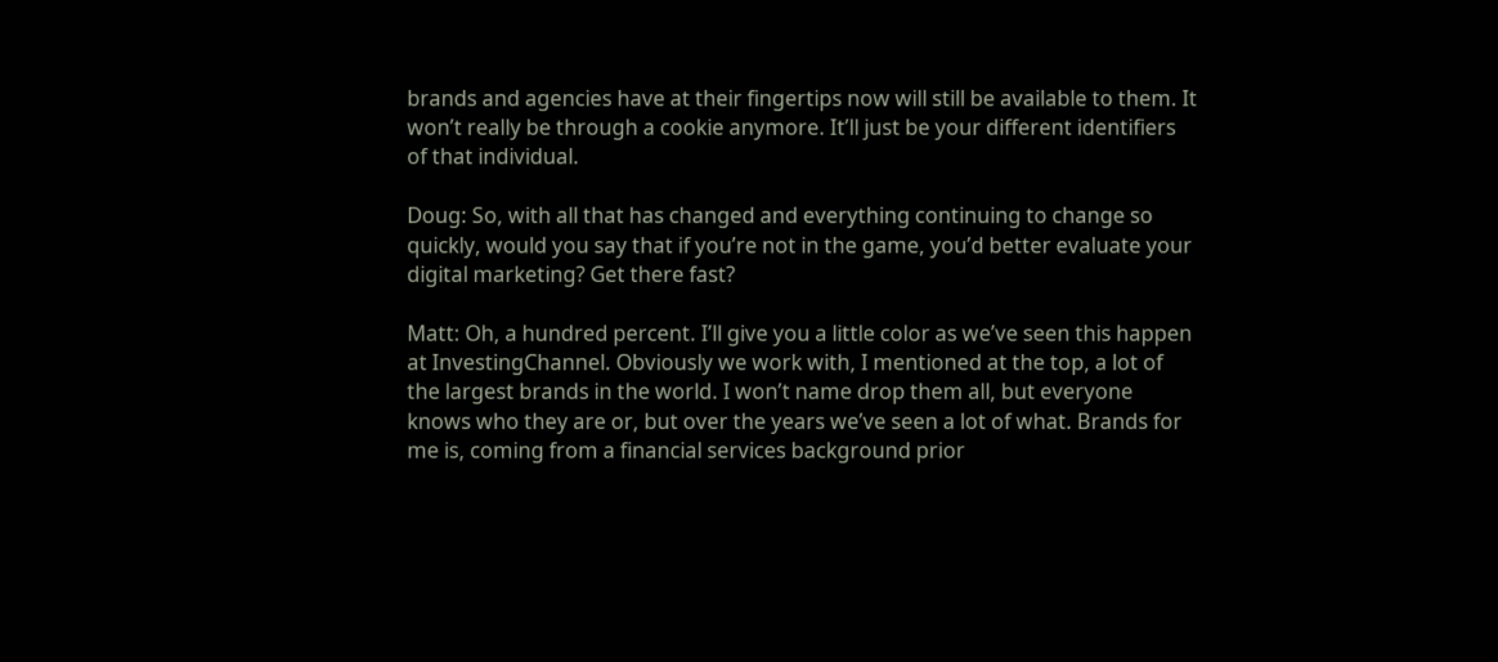brands and agencies have at their fingertips now will still be available to them. It won’t really be through a cookie anymore. It’ll just be your different identifiers of that individual.

Doug: So, with all that has changed and everything continuing to change so quickly, would you say that if you’re not in the game, you’d better evaluate your digital marketing? Get there fast?

Matt: Oh, a hundred percent. I’ll give you a little color as we’ve seen this happen at InvestingChannel. Obviously we work with, I mentioned at the top, a lot of the largest brands in the world. I won’t name drop them all, but everyone knows who they are or, but over the years we’ve seen a lot of what. Brands for me is, coming from a financial services background prior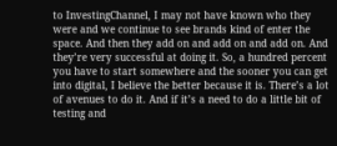to InvestingChannel, I may not have known who they were and we continue to see brands kind of enter the space. And then they add on and add on and add on. And they’re very successful at doing it. So, a hundred percent you have to start somewhere and the sooner you can get into digital, I believe the better because it is. There’s a lot of avenues to do it. And if it’s a need to do a little bit of testing and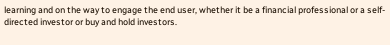learning and on the way to engage the end user, whether it be a financial professional or a self-directed investor or buy and hold investors.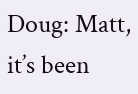Doug: Matt, it’s been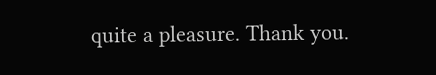quite a pleasure. Thank you.